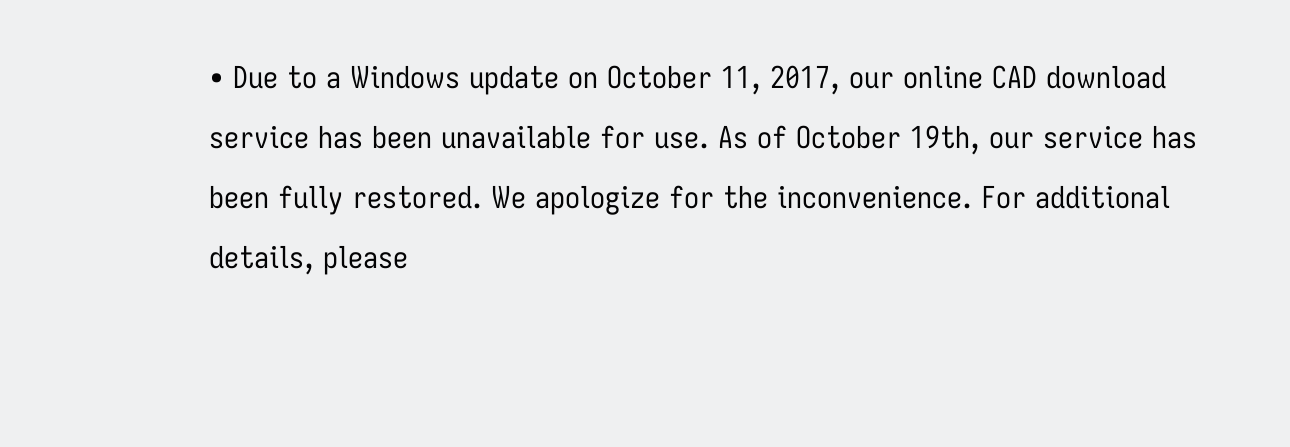• Due to a Windows update on October 11, 2017, our online CAD download service has been unavailable for use. As of October 19th, our service has been fully restored. We apologize for the inconvenience. For additional details, please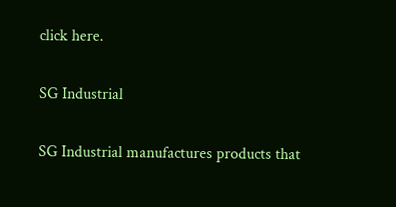click here.

SG Industrial

SG Industrial manufactures products that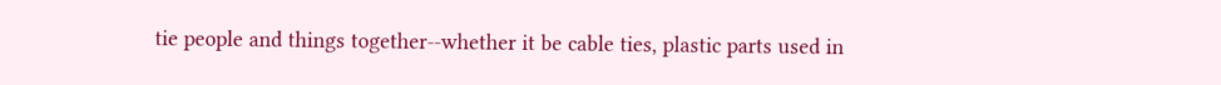tie people and things together--whether it be cable ties, plastic parts used in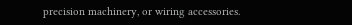precision machinery, or wiring accessories.